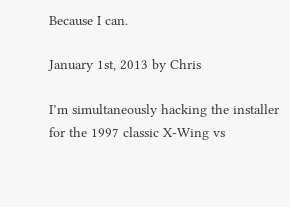Because I can.

January 1st, 2013 by Chris

I’m simultaneously hacking the installer for the 1997 classic X-Wing vs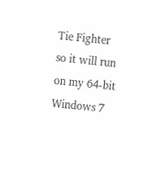Tie Fighter so it will run on my 64-bit Windows 7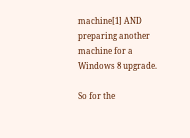machine[1] AND preparing another machine for a Windows 8 upgrade.

So for the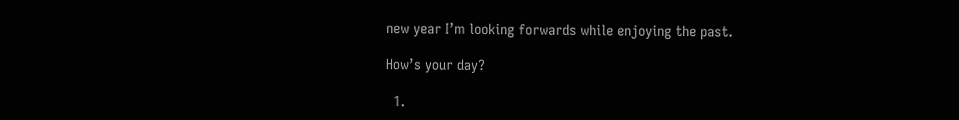new year I’m looking forwards while enjoying the past.

How’s your day?

  1.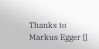Thanks to Markus Egger []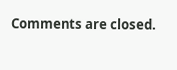Comments are closed.